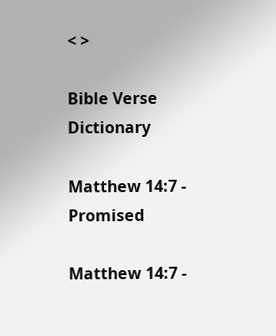< >

Bible Verse Dictionary

Matthew 14:7 - Promised

Matthew 14:7 -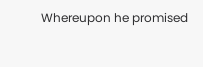Whereupon he promised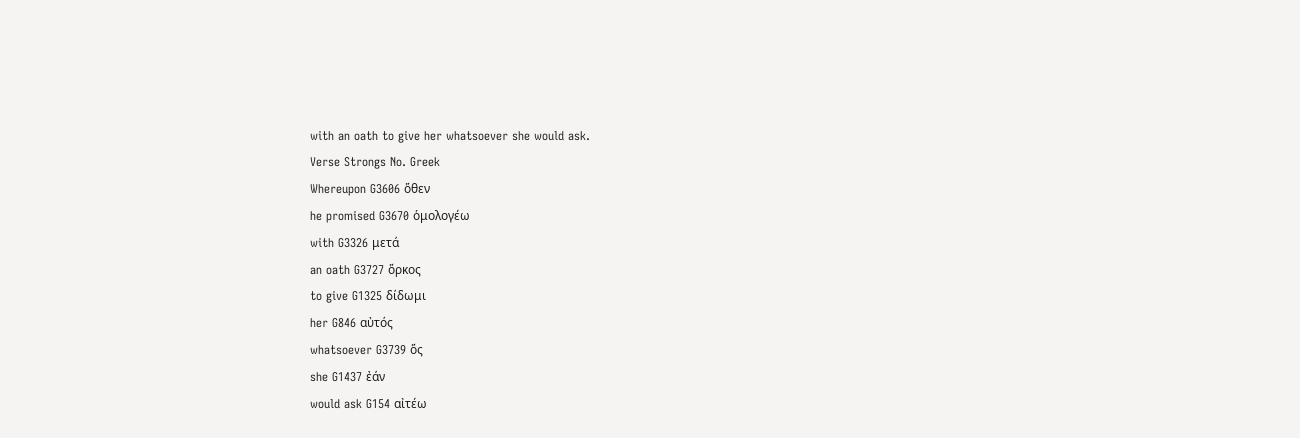with an oath to give her whatsoever she would ask.
Verse Strongs No. Greek
Whereupon G3606 ὅθεν
he promised G3670 ὁμολογέω
with G3326 μετά
an oath G3727 ὅρκος
to give G1325 δίδωμι
her G846 αὐτός
whatsoever G3739 ὅς
she G1437 ἐάν
would ask G154 αἰτέω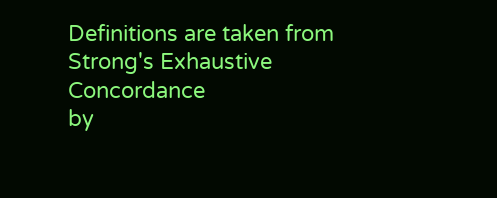Definitions are taken from Strong's Exhaustive Concordance
by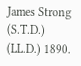James Strong (S.T.D.) (LL.D.) 1890.